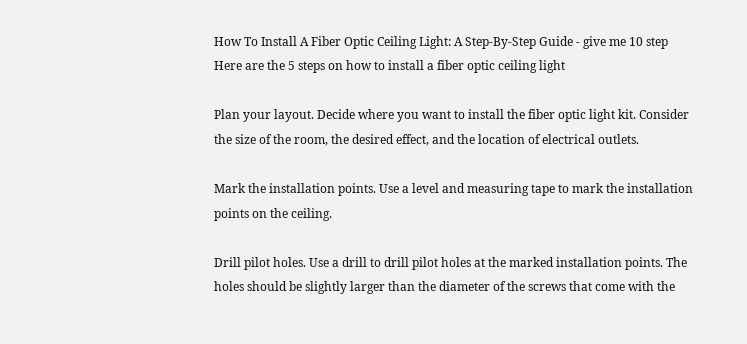How To Install A Fiber Optic Ceiling Light: A Step-By-Step Guide - give me 10 step   Here are the 5 steps on how to install a fiber optic ceiling light

Plan your layout. Decide where you want to install the fiber optic light kit. Consider the size of the room, the desired effect, and the location of electrical outlets.

Mark the installation points. Use a level and measuring tape to mark the installation points on the ceiling.

Drill pilot holes. Use a drill to drill pilot holes at the marked installation points. The holes should be slightly larger than the diameter of the screws that come with the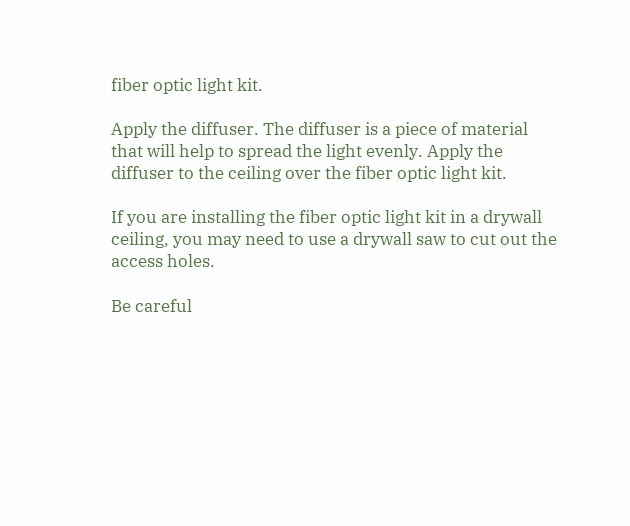fiber optic light kit.

Apply the diffuser. The diffuser is a piece of material that will help to spread the light evenly. Apply the diffuser to the ceiling over the fiber optic light kit.

If you are installing the fiber optic light kit in a drywall ceiling, you may need to use a drywall saw to cut out the access holes.

Be careful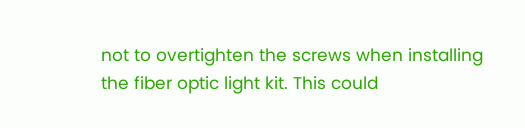not to overtighten the screws when installing the fiber optic light kit. This could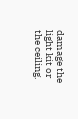damage the light kit or the ceiling.